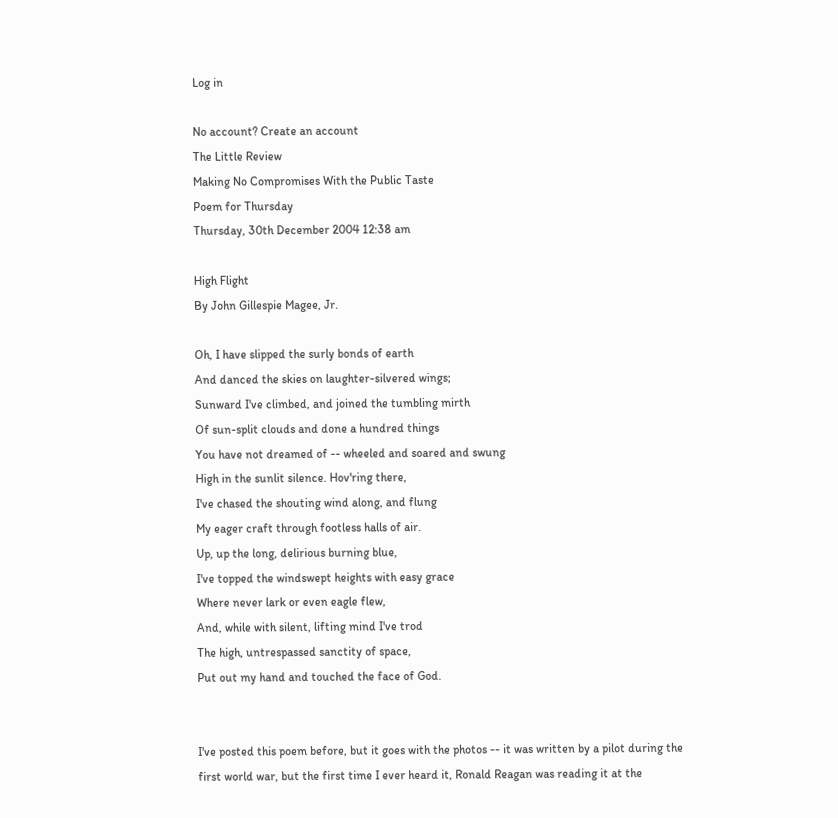Log in

No account? Create an account
The Little Review
Making No Compromises With the Public Taste
Poem for Thursday
Thursday, 30th December 2004 12:38 am

High Flight
By John Gillespie Magee, Jr.

Oh, I have slipped the surly bonds of earth
And danced the skies on laughter-silvered wings;
Sunward I've climbed, and joined the tumbling mirth
Of sun-split clouds and done a hundred things
You have not dreamed of -- wheeled and soared and swung
High in the sunlit silence. Hov'ring there,
I've chased the shouting wind along, and flung
My eager craft through footless halls of air.
Up, up the long, delirious burning blue,
I've topped the windswept heights with easy grace
Where never lark or even eagle flew,
And, while with silent, lifting mind I've trod
The high, untrespassed sanctity of space,
Put out my hand and touched the face of God.


I've posted this poem before, but it goes with the photos -- it was written by a pilot during the first world war, but the first time I ever heard it, Ronald Reagan was reading it at the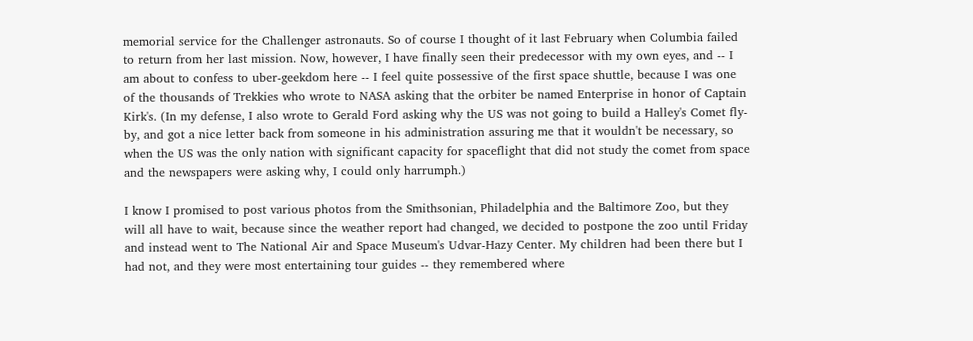memorial service for the Challenger astronauts. So of course I thought of it last February when Columbia failed to return from her last mission. Now, however, I have finally seen their predecessor with my own eyes, and -- I am about to confess to uber-geekdom here -- I feel quite possessive of the first space shuttle, because I was one of the thousands of Trekkies who wrote to NASA asking that the orbiter be named Enterprise in honor of Captain Kirk's. (In my defense, I also wrote to Gerald Ford asking why the US was not going to build a Halley's Comet fly-by, and got a nice letter back from someone in his administration assuring me that it wouldn't be necessary, so when the US was the only nation with significant capacity for spaceflight that did not study the comet from space and the newspapers were asking why, I could only harrumph.)

I know I promised to post various photos from the Smithsonian, Philadelphia and the Baltimore Zoo, but they will all have to wait, because since the weather report had changed, we decided to postpone the zoo until Friday and instead went to The National Air and Space Museum's Udvar-Hazy Center. My children had been there but I had not, and they were most entertaining tour guides -- they remembered where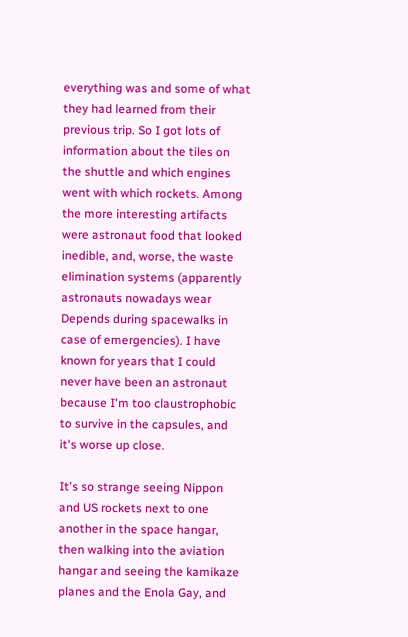everything was and some of what they had learned from their previous trip. So I got lots of information about the tiles on the shuttle and which engines went with which rockets. Among the more interesting artifacts were astronaut food that looked inedible, and, worse, the waste elimination systems (apparently astronauts nowadays wear Depends during spacewalks in case of emergencies). I have known for years that I could never have been an astronaut because I'm too claustrophobic to survive in the capsules, and it's worse up close.

It's so strange seeing Nippon and US rockets next to one another in the space hangar, then walking into the aviation hangar and seeing the kamikaze planes and the Enola Gay, and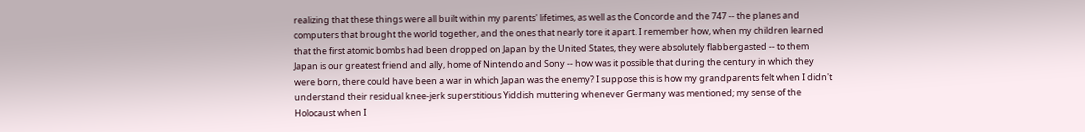realizing that these things were all built within my parents' lifetimes, as well as the Concorde and the 747 -- the planes and computers that brought the world together, and the ones that nearly tore it apart. I remember how, when my children learned that the first atomic bombs had been dropped on Japan by the United States, they were absolutely flabbergasted -- to them Japan is our greatest friend and ally, home of Nintendo and Sony -- how was it possible that during the century in which they were born, there could have been a war in which Japan was the enemy? I suppose this is how my grandparents felt when I didn't understand their residual knee-jerk superstitious Yiddish muttering whenever Germany was mentioned; my sense of the Holocaust when I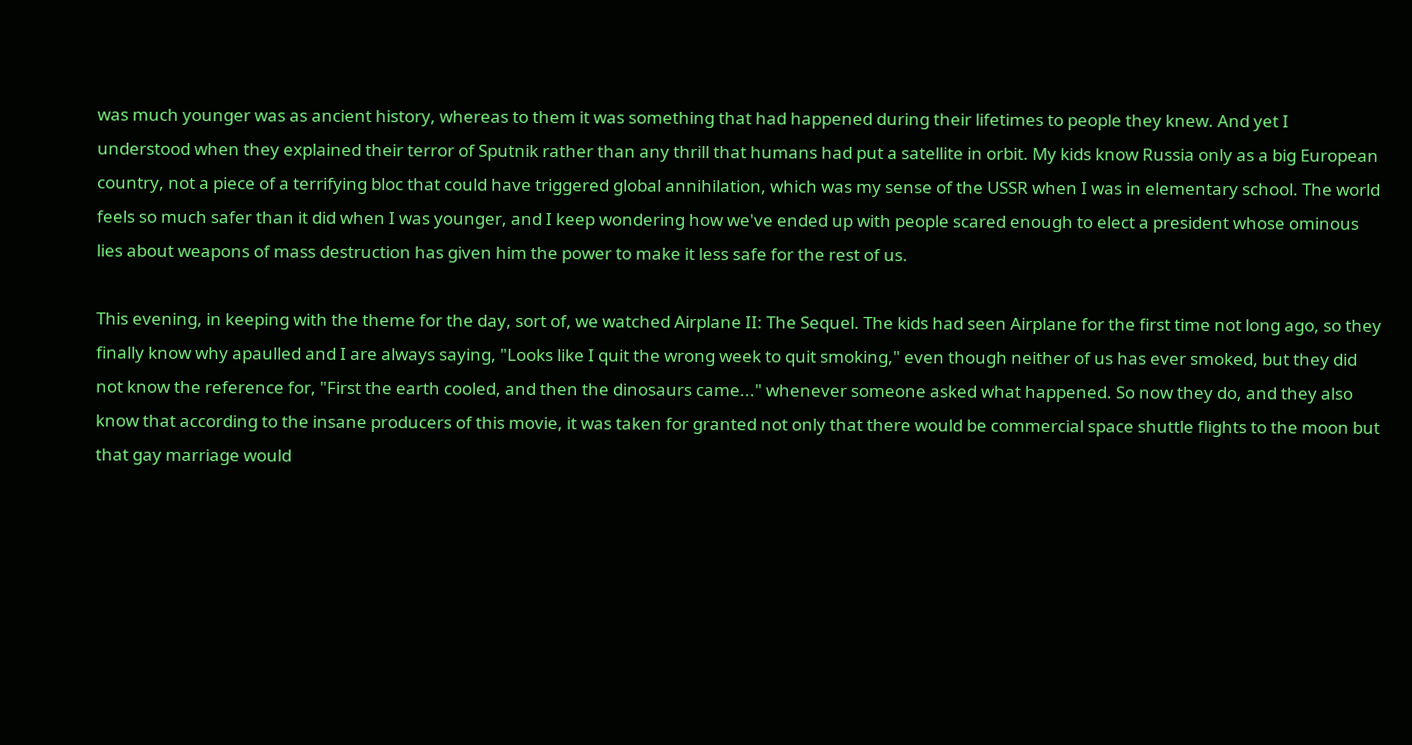was much younger was as ancient history, whereas to them it was something that had happened during their lifetimes to people they knew. And yet I understood when they explained their terror of Sputnik rather than any thrill that humans had put a satellite in orbit. My kids know Russia only as a big European country, not a piece of a terrifying bloc that could have triggered global annihilation, which was my sense of the USSR when I was in elementary school. The world feels so much safer than it did when I was younger, and I keep wondering how we've ended up with people scared enough to elect a president whose ominous lies about weapons of mass destruction has given him the power to make it less safe for the rest of us.

This evening, in keeping with the theme for the day, sort of, we watched Airplane II: The Sequel. The kids had seen Airplane for the first time not long ago, so they finally know why apaulled and I are always saying, "Looks like I quit the wrong week to quit smoking," even though neither of us has ever smoked, but they did not know the reference for, "First the earth cooled, and then the dinosaurs came..." whenever someone asked what happened. So now they do, and they also know that according to the insane producers of this movie, it was taken for granted not only that there would be commercial space shuttle flights to the moon but that gay marriage would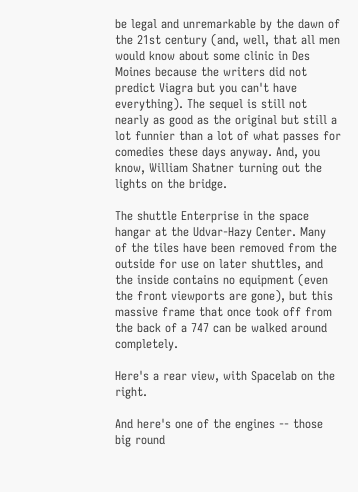be legal and unremarkable by the dawn of the 21st century (and, well, that all men would know about some clinic in Des Moines because the writers did not predict Viagra but you can't have everything). The sequel is still not nearly as good as the original but still a lot funnier than a lot of what passes for comedies these days anyway. And, you know, William Shatner turning out the lights on the bridge.

The shuttle Enterprise in the space hangar at the Udvar-Hazy Center. Many of the tiles have been removed from the outside for use on later shuttles, and the inside contains no equipment (even the front viewports are gone), but this massive frame that once took off from the back of a 747 can be walked around completely.

Here's a rear view, with Spacelab on the right.

And here's one of the engines -- those big round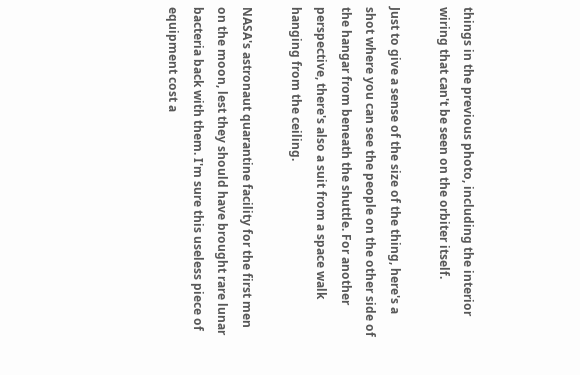things in the previous photo, including the interior wiring that can't be seen on the orbiter itself.

Just to give a sense of the size of the thing, here's a shot where you can see the people on the other side of the hangar from beneath the shuttle. For another perspective, there's also a suit from a space walk hanging from the ceiling.

NASA's astronaut quarantine facility for the first men on the moon, lest they should have brought rare lunar bacteria back with them. I'm sure this useless piece of equipment cost a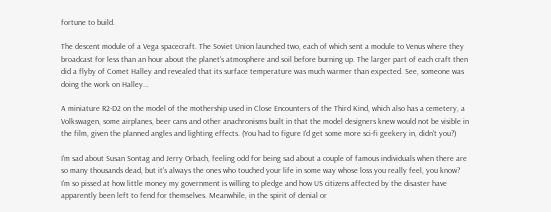fortune to build.

The descent module of a Vega spacecraft. The Soviet Union launched two, each of which sent a module to Venus where they broadcast for less than an hour about the planet's atmosphere and soil before burning up. The larger part of each craft then did a flyby of Comet Halley and revealed that its surface temperature was much warmer than expected. See, someone was doing the work on Halley...

A miniature R2-D2 on the model of the mothership used in Close Encounters of the Third Kind, which also has a cemetery, a Volkswagen, some airplanes, beer cans and other anachronisms built in that the model designers knew would not be visible in the film, given the planned angles and lighting effects. (You had to figure I'd get some more sci-fi geekery in, didn't you?)

I'm sad about Susan Sontag and Jerry Orbach, feeling odd for being sad about a couple of famous individuals when there are so many thousands dead, but it's always the ones who touched your life in some way whose loss you really feel, you know? I'm so pissed at how little money my government is willing to pledge and how US citizens affected by the disaster have apparently been left to fend for themselves. Meanwhile, in the spirit of denial or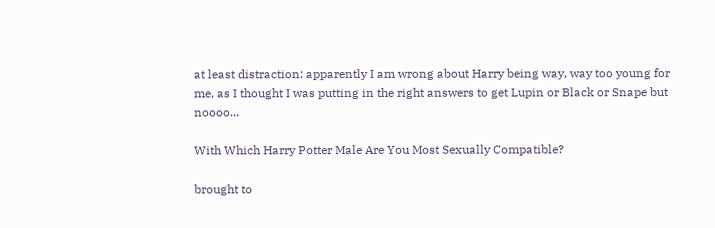at least distraction: apparently I am wrong about Harry being way, way too young for me, as I thought I was putting in the right answers to get Lupin or Black or Snape but noooo...

With Which Harry Potter Male Are You Most Sexually Compatible?

brought to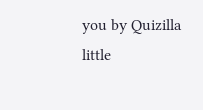you by Quizilla
little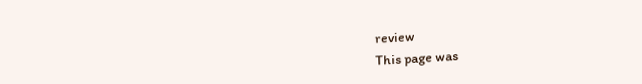review
This page was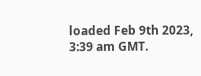loaded Feb 9th 2023, 3:39 am GMT.